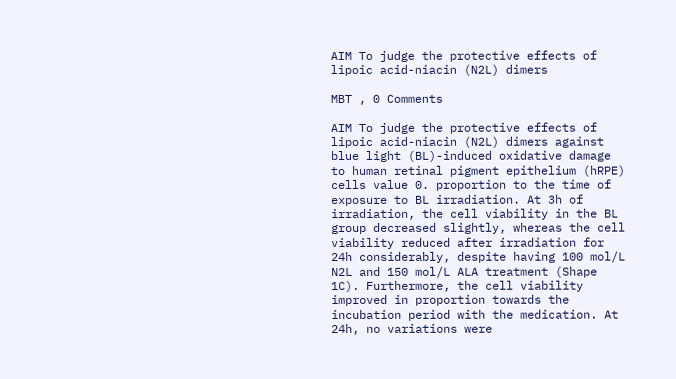AIM To judge the protective effects of lipoic acid-niacin (N2L) dimers

MBT , 0 Comments

AIM To judge the protective effects of lipoic acid-niacin (N2L) dimers against blue light (BL)-induced oxidative damage to human retinal pigment epithelium (hRPE) cells value 0. proportion to the time of exposure to BL irradiation. At 3h of irradiation, the cell viability in the BL group decreased slightly, whereas the cell viability reduced after irradiation for 24h considerably, despite having 100 mol/L N2L and 150 mol/L ALA treatment (Shape 1C). Furthermore, the cell viability improved in proportion towards the incubation period with the medication. At 24h, no variations were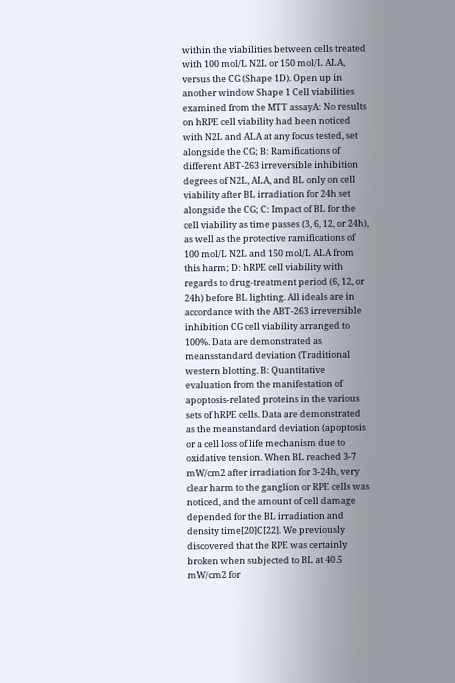within the viabilities between cells treated with 100 mol/L N2L or 150 mol/L ALA, versus the CG (Shape 1D). Open up in another window Shape 1 Cell viabilities examined from the MTT assayA: No results on hRPE cell viability had been noticed with N2L and ALA at any focus tested, set alongside the CG; B: Ramifications of different ABT-263 irreversible inhibition degrees of N2L, ALA, and BL only on cell viability after BL irradiation for 24h set alongside the CG; C: Impact of BL for the cell viability as time passes (3, 6, 12, or 24h), as well as the protective ramifications of 100 mol/L N2L and 150 mol/L ALA from this harm; D: hRPE cell viability with regards to drug-treatment period (6, 12, or 24h) before BL lighting. All ideals are in accordance with the ABT-263 irreversible inhibition CG cell viability arranged to 100%. Data are demonstrated as meansstandard deviation (Traditional western blotting. B: Quantitative evaluation from the manifestation of apoptosis-related proteins in the various sets of hRPE cells. Data are demonstrated as the meanstandard deviation (apoptosis or a cell loss of life mechanism due to oxidative tension. When BL reached 3-7 mW/cm2 after irradiation for 3-24h, very clear harm to the ganglion or RPE cells was noticed, and the amount of cell damage depended for the BL irradiation and density time[20]C[22]. We previously discovered that the RPE was certainly broken when subjected to BL at 40.5 mW/cm2 for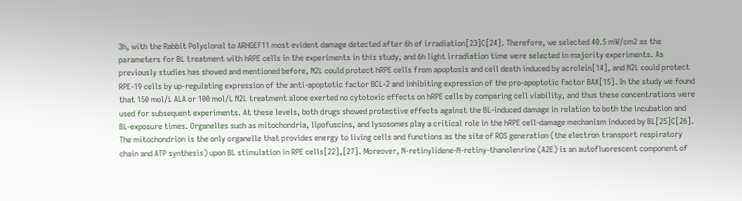3h, with the Rabbit Polyclonal to ARHGEF11 most evident damage detected after 6h of irradiation[23]C[24]. Therefore, we selected 40.5 mW/cm2 as the parameters for BL treatment with hRPE cells in the experiments in this study, and 6h light irradiation time were selected in majority experiments. As previously studies has showed and mentioned before, N2L could protect hRPE cells from apoptosis and cell death induced by acrolein[14], and N2L could protect RPE-19 cells by up-regulating expression of the anti-apoptotic factor BCL-2 and inhibiting expression of the pro-apoptotic factor BAX[15]. In the study we found that 150 mol/L ALA or 100 mol/L N2L treatment alone exerted no cytotoxic effects on hRPE cells by comparing cell viability, and thus these concentrations were used for subsequent experiments. At these levels, both drugs showed protective effects against the BL-induced damage in relation to both the incubation and BL-exposure times. Organelles such as mitochondria, lipofuscins, and lysosomes play a critical role in the hRPE cell-damage mechanism induced by BL[25]C[26]. The mitochondrion is the only organelle that provides energy to living cells and functions as the site of ROS generation (the electron transport respiratory chain and ATP synthesis) upon BL stimulation in RPE cells[22],[27]. Moreover, N-retinylidene-N-retiny-thanolenrine (A2E) is an autofluorescent component of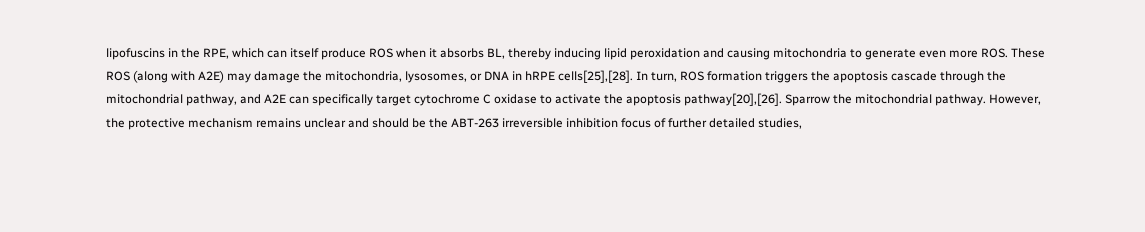lipofuscins in the RPE, which can itself produce ROS when it absorbs BL, thereby inducing lipid peroxidation and causing mitochondria to generate even more ROS. These ROS (along with A2E) may damage the mitochondria, lysosomes, or DNA in hRPE cells[25],[28]. In turn, ROS formation triggers the apoptosis cascade through the mitochondrial pathway, and A2E can specifically target cytochrome C oxidase to activate the apoptosis pathway[20],[26]. Sparrow the mitochondrial pathway. However, the protective mechanism remains unclear and should be the ABT-263 irreversible inhibition focus of further detailed studies,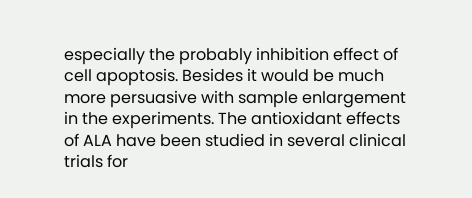especially the probably inhibition effect of cell apoptosis. Besides it would be much more persuasive with sample enlargement in the experiments. The antioxidant effects of ALA have been studied in several clinical trials for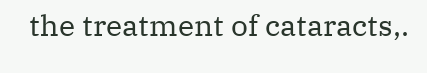the treatment of cataracts,.